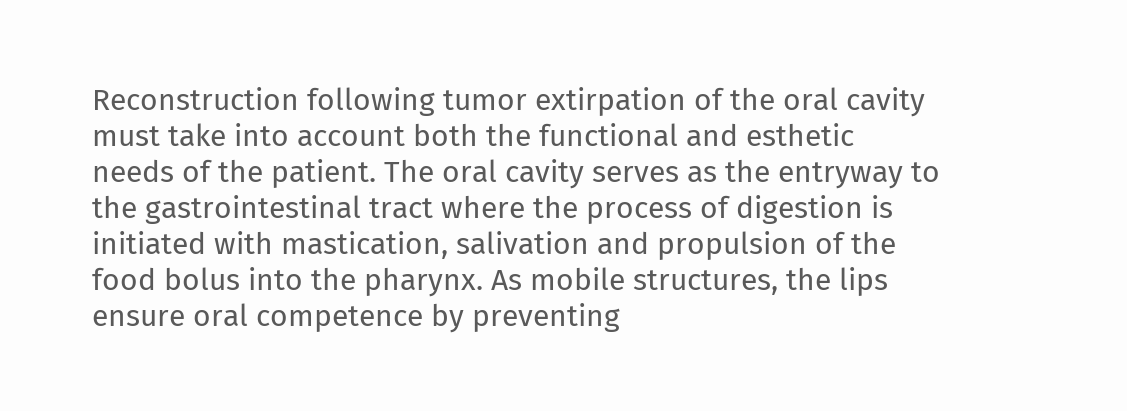Reconstruction following tumor extirpation of the oral cavity must take into account both the functional and esthetic needs of the patient. The oral cavity serves as the entryway to the gastrointestinal tract where the process of digestion is initiated with mastication, salivation and propulsion of the food bolus into the pharynx. As mobile structures, the lips ensure oral competence by preventing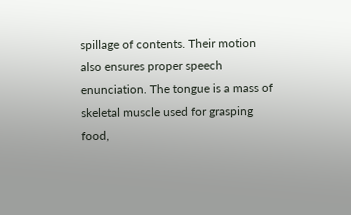spillage of contents. Their motion also ensures proper speech enunciation. The tongue is a mass of skeletal muscle used for grasping food,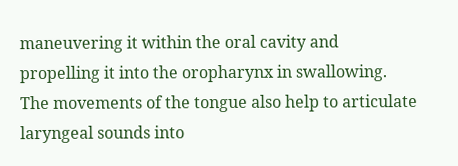maneuvering it within the oral cavity and propelling it into the oropharynx in swallowing. The movements of the tongue also help to articulate laryngeal sounds into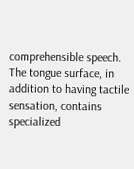comprehensible speech. The tongue surface, in addition to having tactile sensation, contains specialized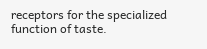receptors for the specialized function of taste.